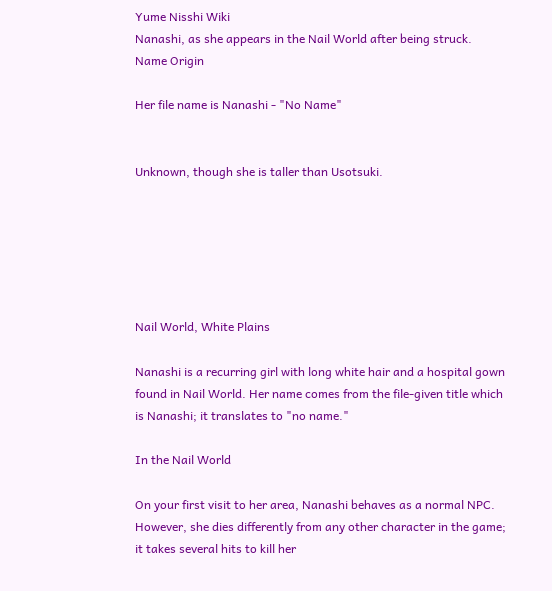Yume Nisshi Wiki
Nanashi, as she appears in the Nail World after being struck.
Name Origin

Her file name is Nanashi - "No Name"


Unknown, though she is taller than Usotsuki.






Nail World, White Plains

Nanashi is a recurring girl with long white hair and a hospital gown found in Nail World. Her name comes from the file-given title which is Nanashi; it translates to "no name."

In the Nail World

On your first visit to her area, Nanashi behaves as a normal NPC. However, she dies differently from any other character in the game; it takes several hits to kill her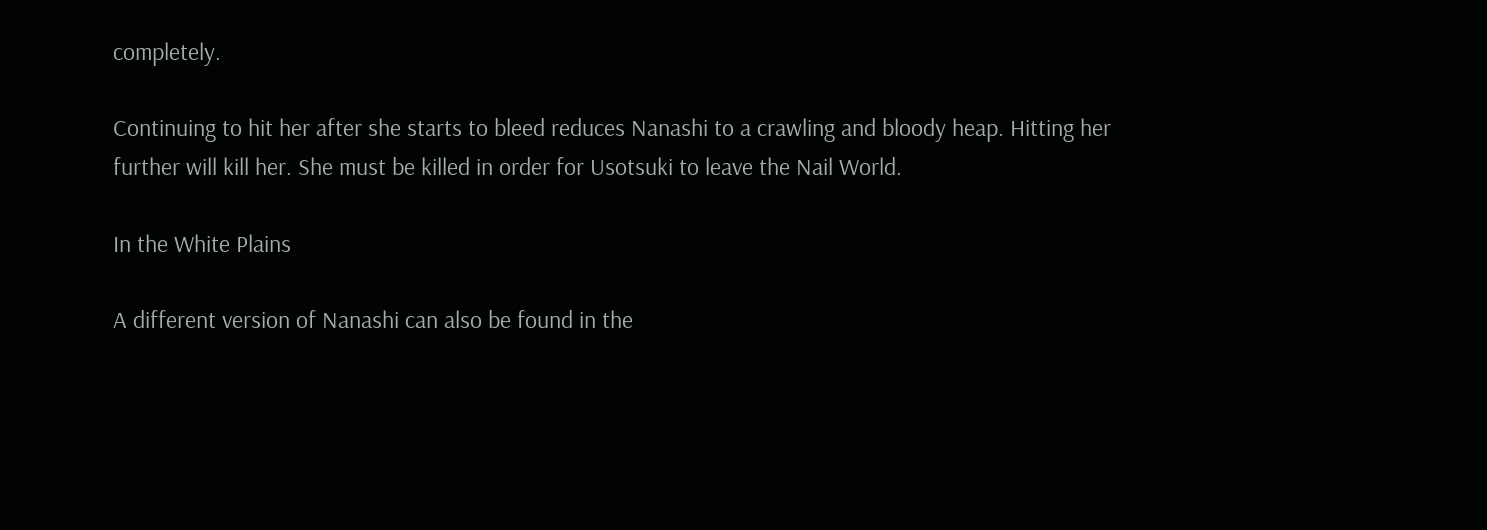completely.

Continuing to hit her after she starts to bleed reduces Nanashi to a crawling and bloody heap. Hitting her further will kill her. She must be killed in order for Usotsuki to leave the Nail World.

In the White Plains

A different version of Nanashi can also be found in the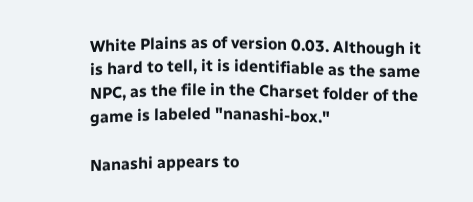White Plains as of version 0.03. Although it is hard to tell, it is identifiable as the same NPC, as the file in the Charset folder of the game is labeled "nanashi-box."

Nanashi appears to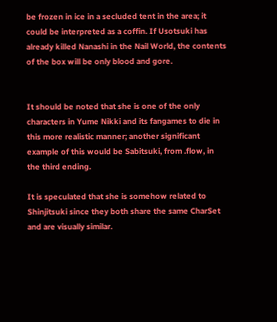be frozen in ice in a secluded tent in the area; it could be interpreted as a coffin. If Usotsuki has already killed Nanashi in the Nail World, the contents of the box will be only blood and gore.


It should be noted that she is one of the only characters in Yume Nikki and its fangames to die in this more realistic manner; another significant example of this would be Sabitsuki, from .flow, in the third ending.

It is speculated that she is somehow related to Shinjitsuki since they both share the same CharSet and are visually similar.